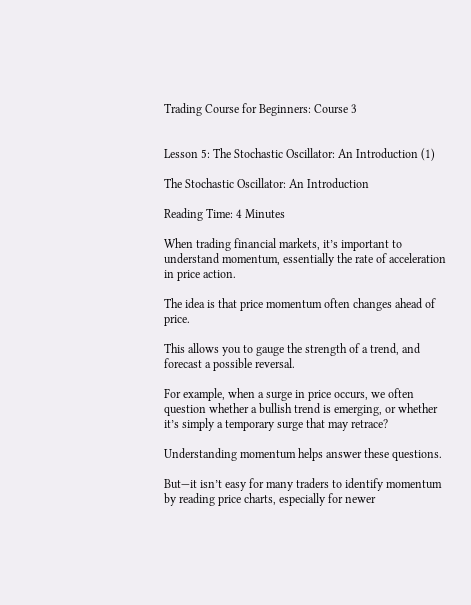Trading Course for Beginners: Course 3


Lesson 5: The Stochastic Oscillator: An Introduction (1)

The Stochastic Oscillator: An Introduction

Reading Time: 4 Minutes

When trading financial markets, it’s important to understand momentum, essentially the rate of acceleration in price action.

The idea is that price momentum often changes ahead of price.

This allows you to gauge the strength of a trend, and forecast a possible reversal.

For example, when a surge in price occurs, we often question whether a bullish trend is emerging, or whether it’s simply a temporary surge that may retrace?

Understanding momentum helps answer these questions.

But—it isn’t easy for many traders to identify momentum by reading price charts, especially for newer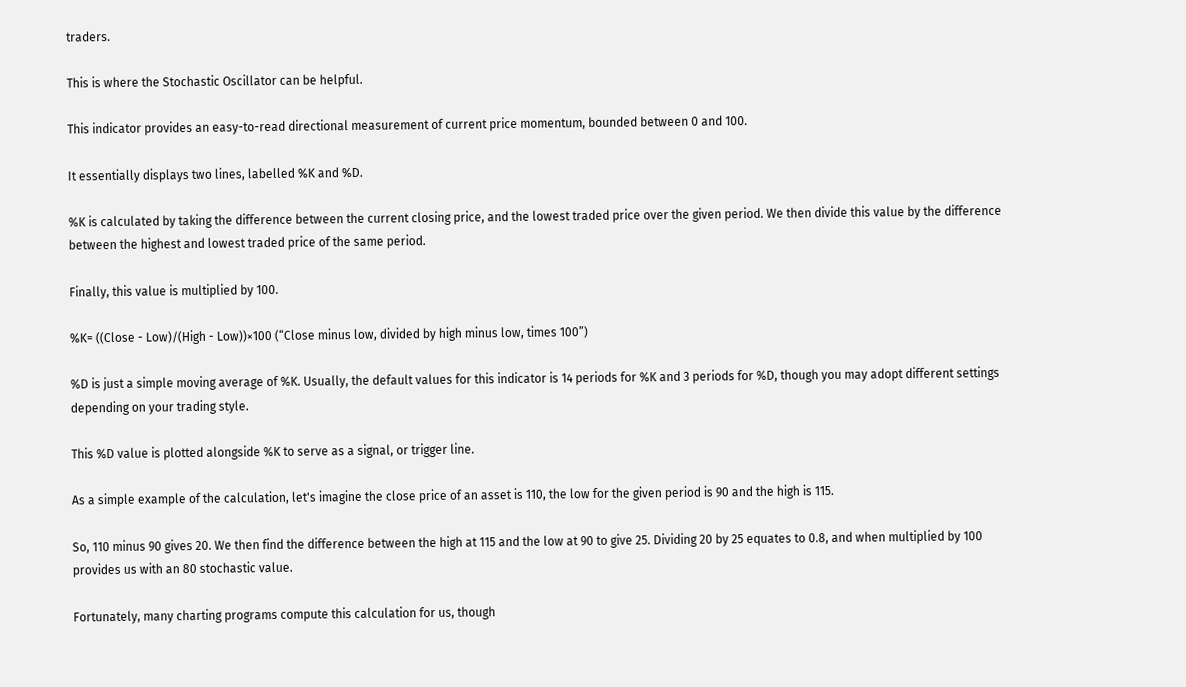traders.

This is where the Stochastic Oscillator can be helpful.

This indicator provides an easy-to-read directional measurement of current price momentum, bounded between 0 and 100.

It essentially displays two lines, labelled %K and %D.

%K is calculated by taking the difference between the current closing price, and the lowest traded price over the given period. We then divide this value by the difference between the highest and lowest traded price of the same period.

Finally, this value is multiplied by 100.

%K= ((Close - Low)/(High - Low))×100 (“Close minus low, divided by high minus low, times 100”)

%D is just a simple moving average of %K. Usually, the default values for this indicator is 14 periods for %K and 3 periods for %D, though you may adopt different settings depending on your trading style.

This %D value is plotted alongside %K to serve as a signal, or trigger line.

As a simple example of the calculation, let's imagine the close price of an asset is 110, the low for the given period is 90 and the high is 115.

So, 110 minus 90 gives 20. We then find the difference between the high at 115 and the low at 90 to give 25. Dividing 20 by 25 equates to 0.8, and when multiplied by 100 provides us with an 80 stochastic value.

Fortunately, many charting programs compute this calculation for us, though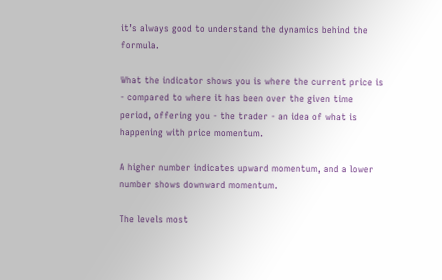it’s always good to understand the dynamics behind the formula.

What the indicator shows you is where the current price is - compared to where it has been over the given time period, offering you - the trader - an idea of what is happening with price momentum.

A higher number indicates upward momentum, and a lower number shows downward momentum.

The levels most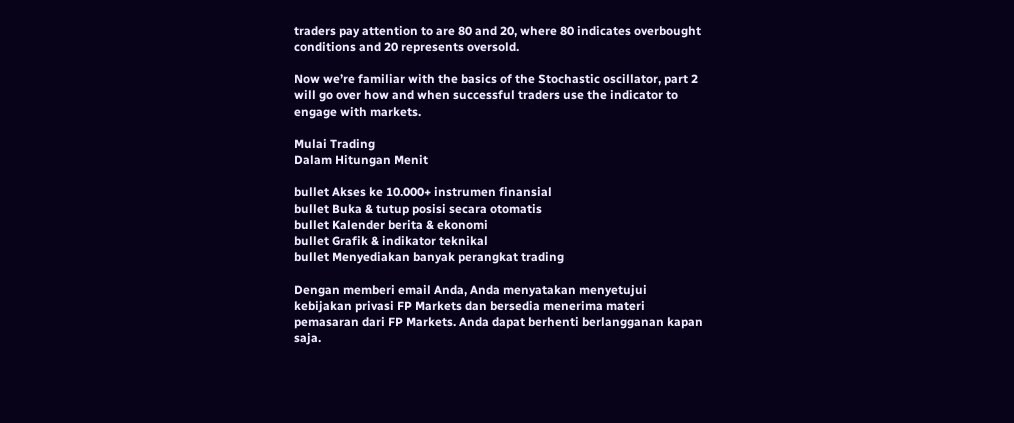traders pay attention to are 80 and 20, where 80 indicates overbought conditions and 20 represents oversold.

Now we’re familiar with the basics of the Stochastic oscillator, part 2 will go over how and when successful traders use the indicator to engage with markets.

Mulai Trading
Dalam Hitungan Menit

bullet Akses ke 10.000+ instrumen finansial
bullet Buka & tutup posisi secara otomatis
bullet Kalender berita & ekonomi
bullet Grafik & indikator teknikal
bullet Menyediakan banyak perangkat trading

Dengan memberi email Anda, Anda menyatakan menyetujui kebijakan privasi FP Markets dan bersedia menerima materi pemasaran dari FP Markets. Anda dapat berhenti berlangganan kapan saja.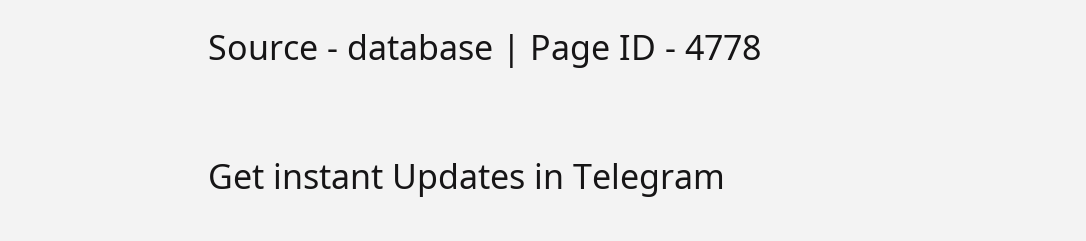Source - database | Page ID - 4778

Get instant Updates in Telegram